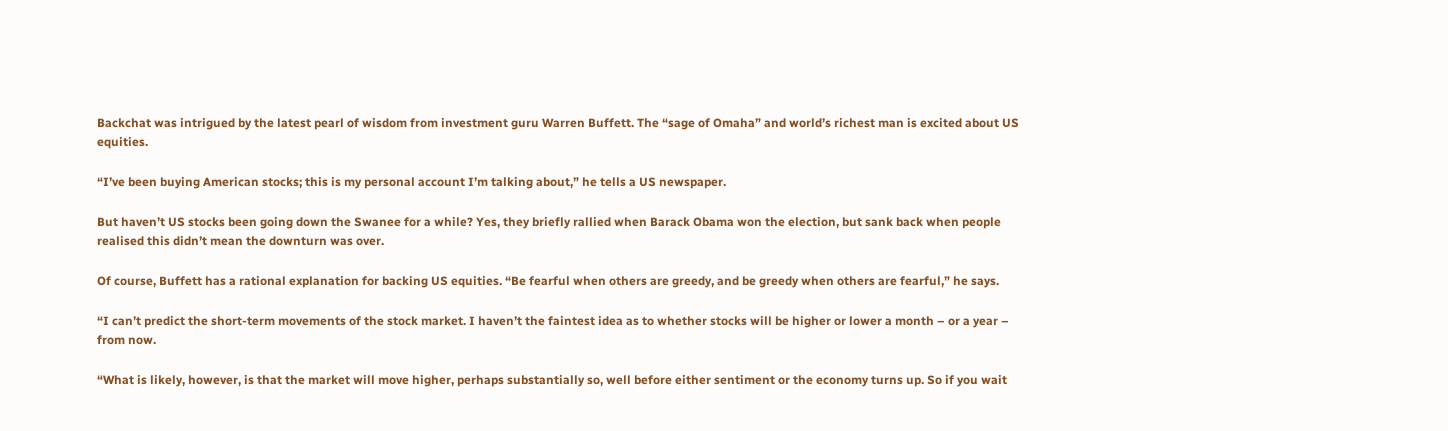Backchat was intrigued by the latest pearl of wisdom from investment guru Warren Buffett. The “sage of Omaha” and world’s richest man is excited about US equities.

“I’ve been buying American stocks; this is my personal account I’m talking about,” he tells a US newspaper.

But haven’t US stocks been going down the Swanee for a while? Yes, they briefly rallied when Barack Obama won the election, but sank back when people realised this didn’t mean the downturn was over.

Of course, Buffett has a rational explanation for backing US equities. “Be fearful when others are greedy, and be greedy when others are fearful,” he says.

“I can’t predict the short-term movements of the stock market. I haven’t the faintest idea as to whether stocks will be higher or lower a month – or a year – from now.

“What is likely, however, is that the market will move higher, perhaps substantially so, well before either sentiment or the economy turns up. So if you wait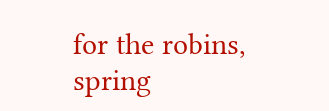for the robins, spring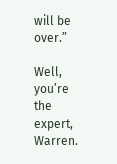will be over.”

Well, you’re the expert, Warren.